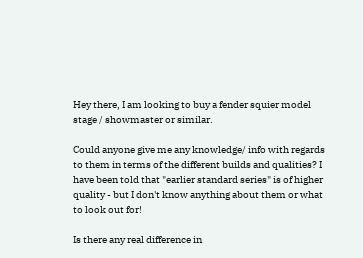Hey there, I am looking to buy a fender squier model stage / showmaster or similar.

Could anyone give me any knowledge/ info with regards to them in terms of the different builds and qualities? I have been told that "earlier standard series" is of higher quality - but I don't know anything about them or what to look out for!

Is there any real difference in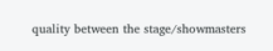quality between the stage/showmasters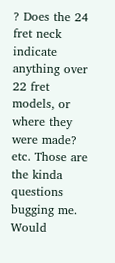? Does the 24 fret neck indicate anything over 22 fret models, or where they were made? etc. Those are the kinda questions bugging me. Would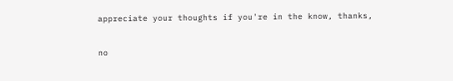appreciate your thoughts if you're in the know, thanks,

no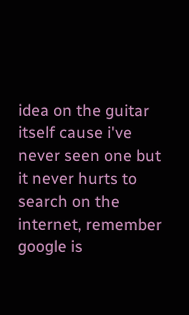idea on the guitar itself cause i've never seen one but it never hurts to search on the internet, remember google is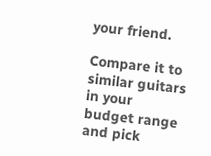your friend.

Compare it to similar guitars in your budget range and pick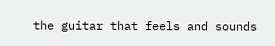the guitar that feels and sounds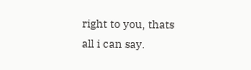right to you, thats all i can say.